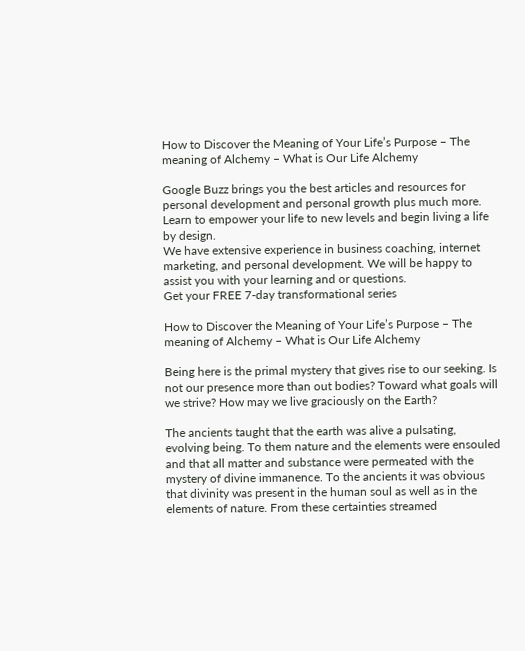How to Discover the Meaning of Your Life’s Purpose – The meaning of Alchemy – What is Our Life Alchemy

Google Buzz brings you the best articles and resources for personal development and personal growth plus much more.
Learn to empower your life to new levels and begin living a life by design.
We have extensive experience in business coaching, internet marketing, and personal development. We will be happy to assist you with your learning and or questions.
Get your FREE 7-day transformational series

How to Discover the Meaning of Your Life’s Purpose – The meaning of Alchemy – What is Our Life Alchemy

Being here is the primal mystery that gives rise to our seeking. Is not our presence more than out bodies? Toward what goals will we strive? How may we live graciously on the Earth?

The ancients taught that the earth was alive a pulsating, evolving being. To them nature and the elements were ensouled and that all matter and substance were permeated with the mystery of divine immanence. To the ancients it was obvious that divinity was present in the human soul as well as in the elements of nature. From these certainties streamed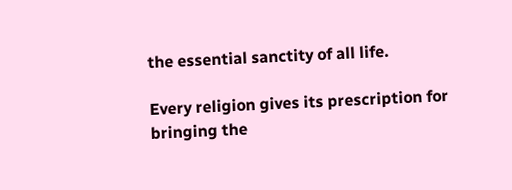the essential sanctity of all life.

Every religion gives its prescription for bringing the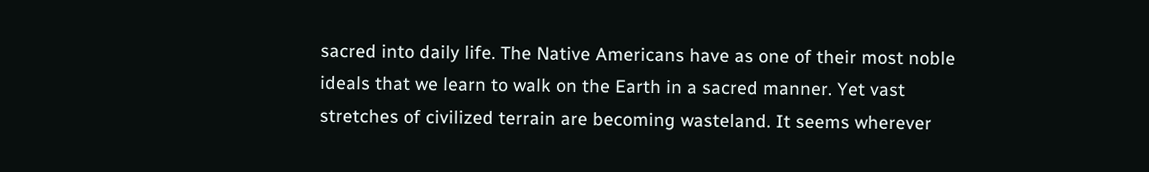sacred into daily life. The Native Americans have as one of their most noble ideals that we learn to walk on the Earth in a sacred manner. Yet vast stretches of civilized terrain are becoming wasteland. It seems wherever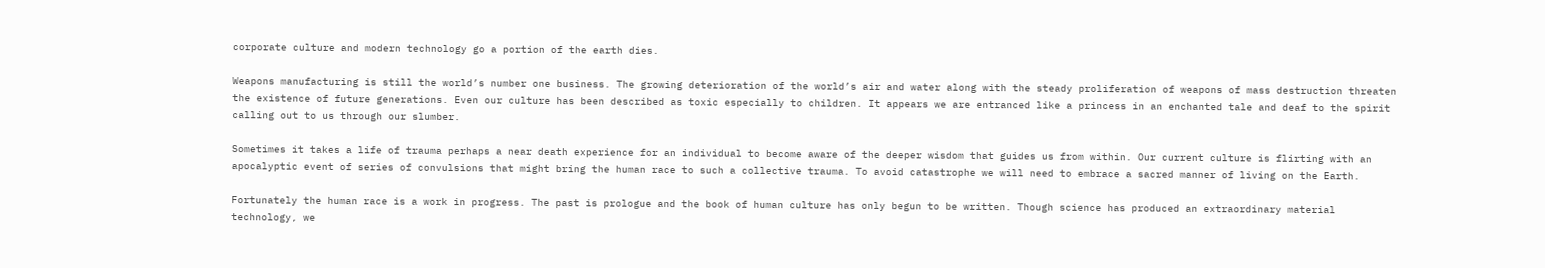corporate culture and modern technology go a portion of the earth dies.

Weapons manufacturing is still the world’s number one business. The growing deterioration of the world’s air and water along with the steady proliferation of weapons of mass destruction threaten the existence of future generations. Even our culture has been described as toxic especially to children. It appears we are entranced like a princess in an enchanted tale and deaf to the spirit calling out to us through our slumber.

Sometimes it takes a life of trauma perhaps a near death experience for an individual to become aware of the deeper wisdom that guides us from within. Our current culture is flirting with an apocalyptic event of series of convulsions that might bring the human race to such a collective trauma. To avoid catastrophe we will need to embrace a sacred manner of living on the Earth.

Fortunately the human race is a work in progress. The past is prologue and the book of human culture has only begun to be written. Though science has produced an extraordinary material technology, we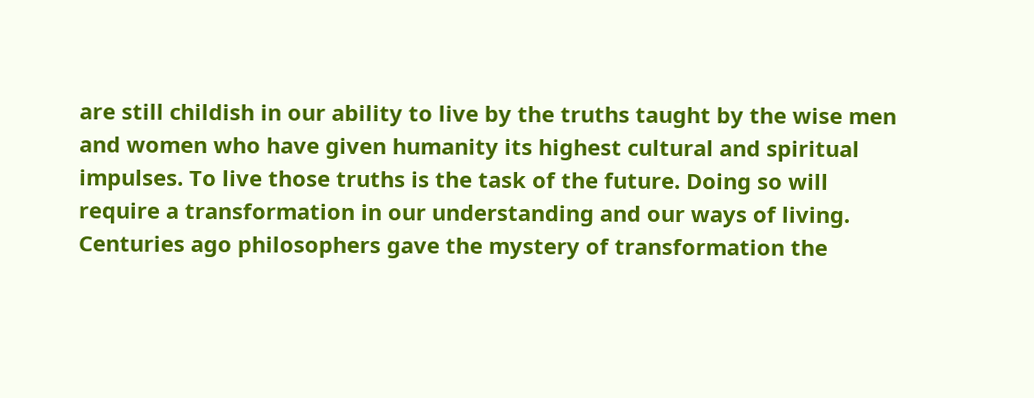are still childish in our ability to live by the truths taught by the wise men and women who have given humanity its highest cultural and spiritual impulses. To live those truths is the task of the future. Doing so will require a transformation in our understanding and our ways of living. Centuries ago philosophers gave the mystery of transformation the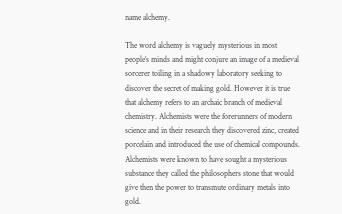name alchemy.

The word alchemy is vaguely mysterious in most people’s minds and might conjure an image of a medieval sorcerer toiling in a shadowy laboratory seeking to discover the secret of making gold. However it is true that alchemy refers to an archaic branch of medieval chemistry. Alchemists were the forerunners of modern science and in their research they discovered zinc, created porcelain and introduced the use of chemical compounds. Alchemists were known to have sought a mysterious substance they called the philosophers stone that would give then the power to transmute ordinary metals into gold.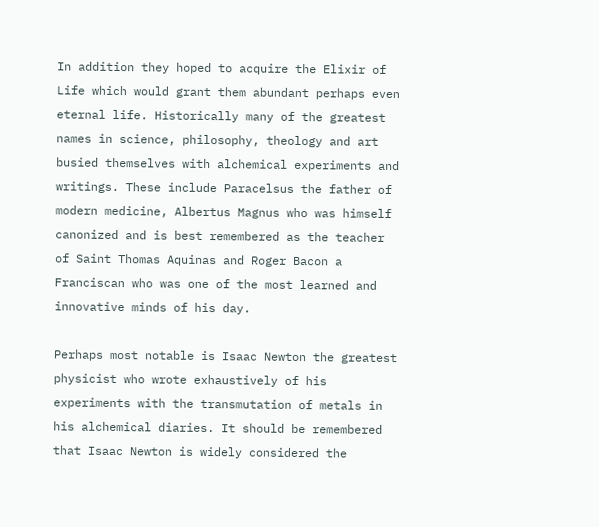In addition they hoped to acquire the Elixir of Life which would grant them abundant perhaps even eternal life. Historically many of the greatest names in science, philosophy, theology and art busied themselves with alchemical experiments and writings. These include Paracelsus the father of modern medicine, Albertus Magnus who was himself canonized and is best remembered as the teacher of Saint Thomas Aquinas and Roger Bacon a Franciscan who was one of the most learned and innovative minds of his day.

Perhaps most notable is Isaac Newton the greatest physicist who wrote exhaustively of his experiments with the transmutation of metals in his alchemical diaries. It should be remembered that Isaac Newton is widely considered the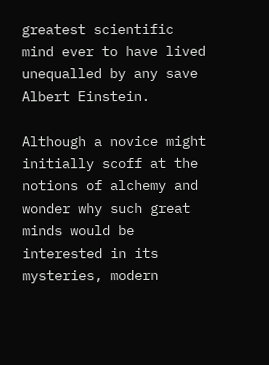greatest scientific mind ever to have lived unequalled by any save Albert Einstein.

Although a novice might initially scoff at the notions of alchemy and wonder why such great minds would be interested in its mysteries, modern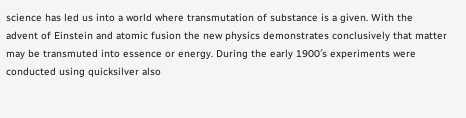science has led us into a world where transmutation of substance is a given. With the advent of Einstein and atomic fusion the new physics demonstrates conclusively that matter may be transmuted into essence or energy. During the early 1900′s experiments were conducted using quicksilver also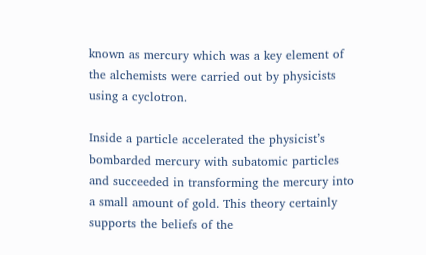known as mercury which was a key element of the alchemists were carried out by physicists using a cyclotron.

Inside a particle accelerated the physicist’s bombarded mercury with subatomic particles and succeeded in transforming the mercury into a small amount of gold. This theory certainly supports the beliefs of the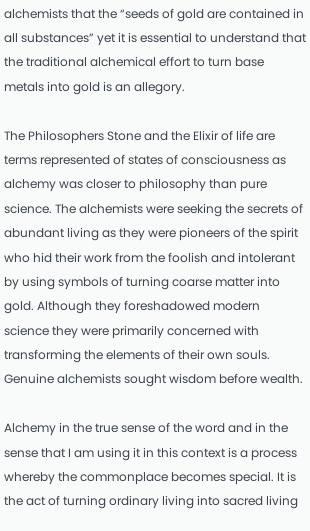alchemists that the “seeds of gold are contained in all substances” yet it is essential to understand that the traditional alchemical effort to turn base metals into gold is an allegory.

The Philosophers Stone and the Elixir of life are terms represented of states of consciousness as alchemy was closer to philosophy than pure science. The alchemists were seeking the secrets of abundant living as they were pioneers of the spirit who hid their work from the foolish and intolerant by using symbols of turning coarse matter into gold. Although they foreshadowed modern science they were primarily concerned with transforming the elements of their own souls. Genuine alchemists sought wisdom before wealth.

Alchemy in the true sense of the word and in the sense that I am using it in this context is a process whereby the commonplace becomes special. It is the act of turning ordinary living into sacred living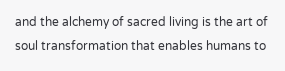and the alchemy of sacred living is the art of soul transformation that enables humans to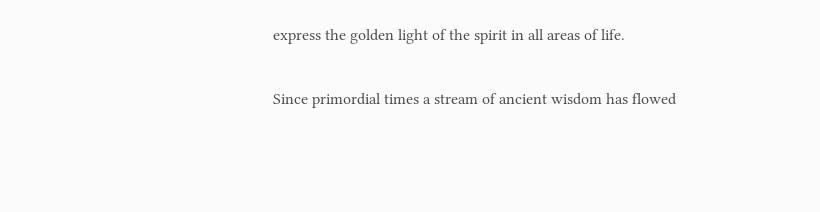express the golden light of the spirit in all areas of life.

Since primordial times a stream of ancient wisdom has flowed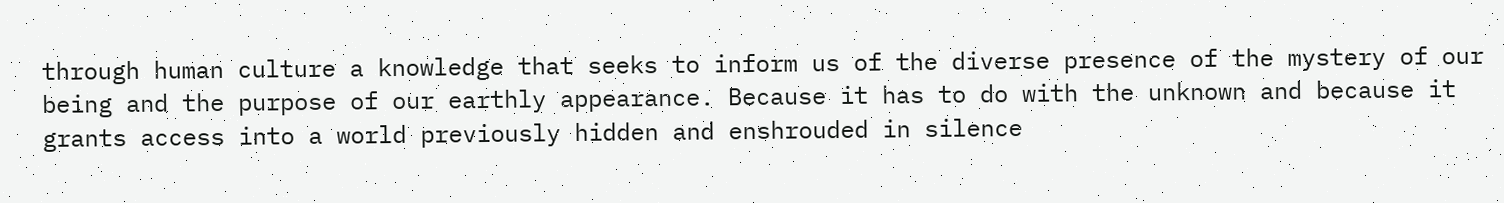through human culture a knowledge that seeks to inform us of the diverse presence of the mystery of our being and the purpose of our earthly appearance. Because it has to do with the unknown and because it grants access into a world previously hidden and enshrouded in silence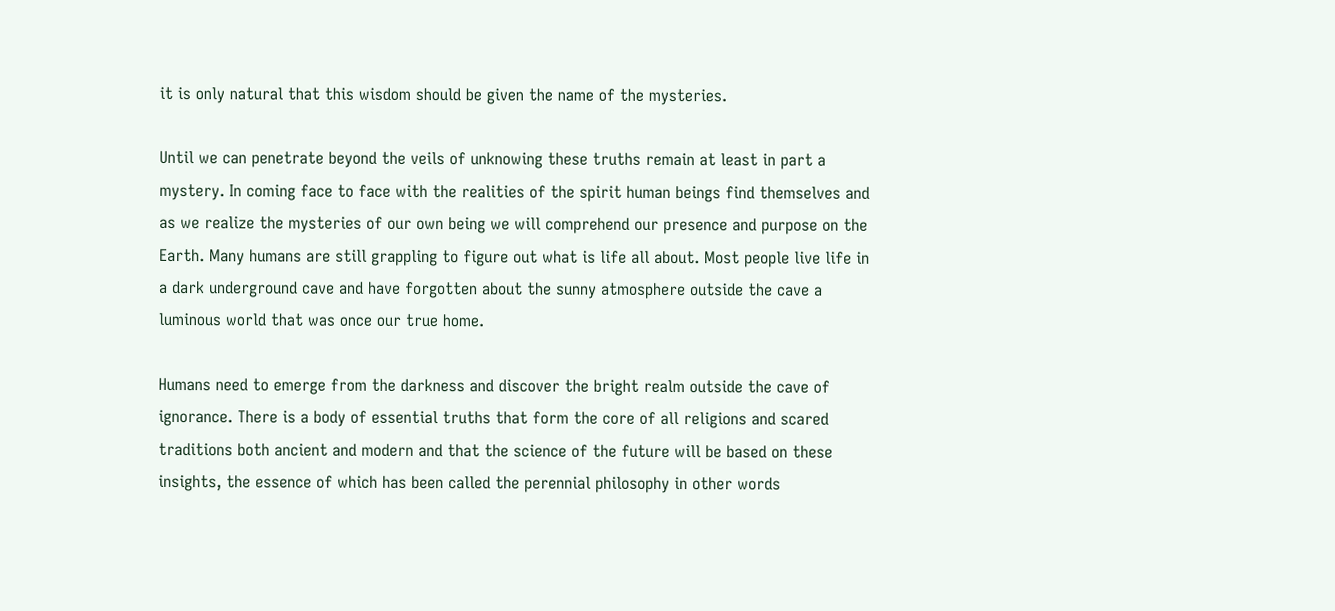it is only natural that this wisdom should be given the name of the mysteries.

Until we can penetrate beyond the veils of unknowing these truths remain at least in part a mystery. In coming face to face with the realities of the spirit human beings find themselves and as we realize the mysteries of our own being we will comprehend our presence and purpose on the Earth. Many humans are still grappling to figure out what is life all about. Most people live life in a dark underground cave and have forgotten about the sunny atmosphere outside the cave a luminous world that was once our true home.

Humans need to emerge from the darkness and discover the bright realm outside the cave of ignorance. There is a body of essential truths that form the core of all religions and scared traditions both ancient and modern and that the science of the future will be based on these insights, the essence of which has been called the perennial philosophy in other words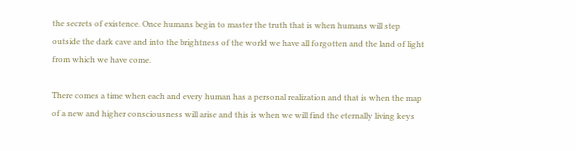the secrets of existence. Once humans begin to master the truth that is when humans will step outside the dark cave and into the brightness of the world we have all forgotten and the land of light from which we have come.

There comes a time when each and every human has a personal realization and that is when the map of a new and higher consciousness will arise and this is when we will find the eternally living keys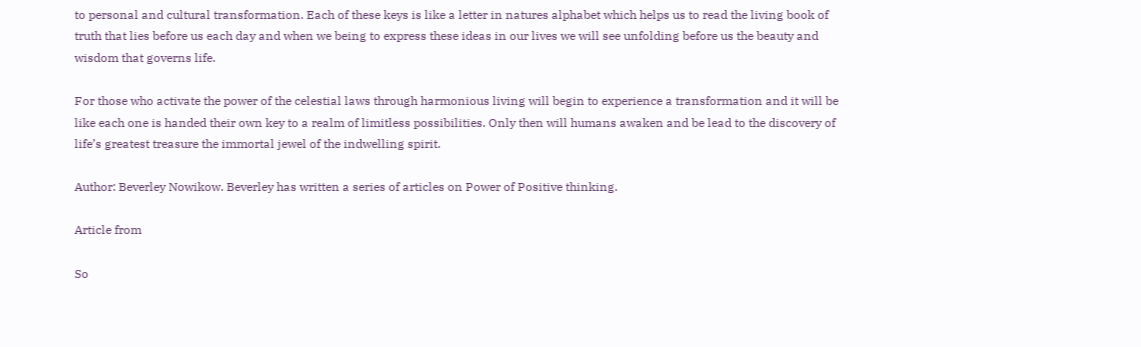to personal and cultural transformation. Each of these keys is like a letter in natures alphabet which helps us to read the living book of truth that lies before us each day and when we being to express these ideas in our lives we will see unfolding before us the beauty and wisdom that governs life.

For those who activate the power of the celestial laws through harmonious living will begin to experience a transformation and it will be like each one is handed their own key to a realm of limitless possibilities. Only then will humans awaken and be lead to the discovery of life’s greatest treasure the immortal jewel of the indwelling spirit.

Author: Beverley Nowikow. Beverley has written a series of articles on Power of Positive thinking.

Article from

So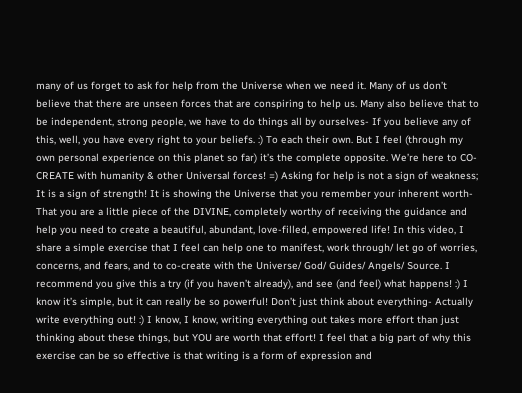many of us forget to ask for help from the Universe when we need it. Many of us don’t believe that there are unseen forces that are conspiring to help us. Many also believe that to be independent, strong people, we have to do things all by ourselves- If you believe any of this, well, you have every right to your beliefs. :) To each their own. But I feel (through my own personal experience on this planet so far) it’s the complete opposite. We’re here to CO-CREATE with humanity & other Universal forces! =) Asking for help is not a sign of weakness; It is a sign of strength! It is showing the Universe that you remember your inherent worth- That you are a little piece of the DIVINE, completely worthy of receiving the guidance and help you need to create a beautiful, abundant, love-filled, empowered life! In this video, I share a simple exercise that I feel can help one to manifest, work through/ let go of worries, concerns, and fears, and to co-create with the Universe/ God/ Guides/ Angels/ Source. I recommend you give this a try (if you haven’t already), and see (and feel) what happens! :) I know it’s simple, but it can really be so powerful! Don’t just think about everything- Actually write everything out! :) I know, I know, writing everything out takes more effort than just thinking about these things, but YOU are worth that effort! I feel that a big part of why this exercise can be so effective is that writing is a form of expression and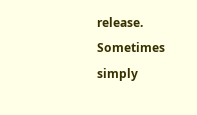release. Sometimes simply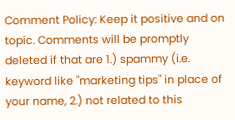Comment Policy: Keep it positive and on topic. Comments will be promptly deleted if that are 1.) spammy (i.e. keyword like "marketing tips" in place of your name, 2.) not related to this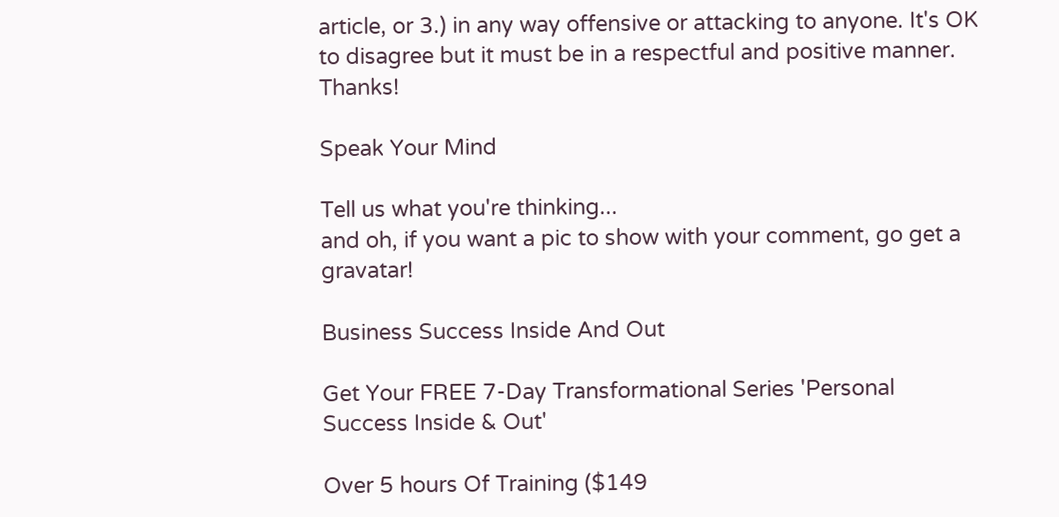article, or 3.) in any way offensive or attacking to anyone. It's OK to disagree but it must be in a respectful and positive manner. Thanks!

Speak Your Mind

Tell us what you're thinking...
and oh, if you want a pic to show with your comment, go get a gravatar!

Business Success Inside And Out

Get Your FREE 7-Day Transformational Series 'Personal Success Inside & Out'

Over 5 hours Of Training ($149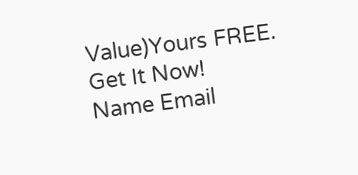Value)Yours FREE. Get It Now!
Name Email